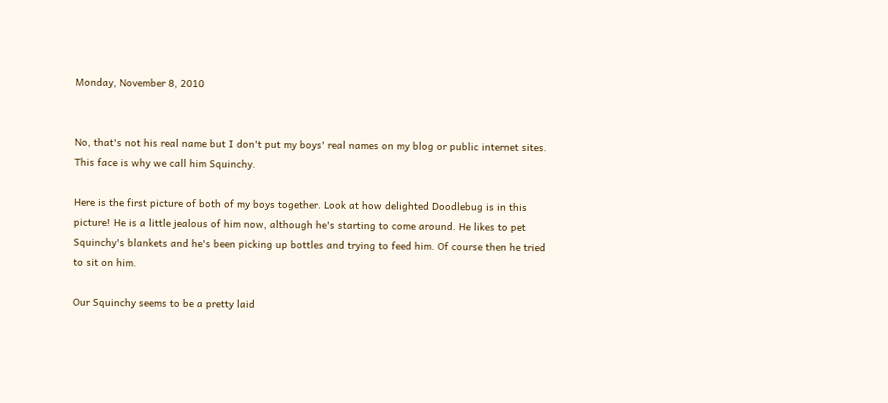Monday, November 8, 2010


No, that's not his real name but I don't put my boys' real names on my blog or public internet sites. This face is why we call him Squinchy.

Here is the first picture of both of my boys together. Look at how delighted Doodlebug is in this picture! He is a little jealous of him now, although he's starting to come around. He likes to pet Squinchy's blankets and he's been picking up bottles and trying to feed him. Of course then he tried to sit on him.

Our Squinchy seems to be a pretty laid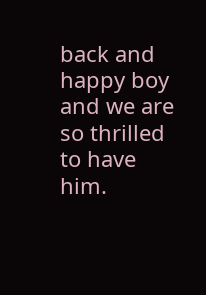back and happy boy and we are so thrilled to have him.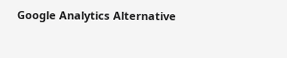Google Analytics Alternative